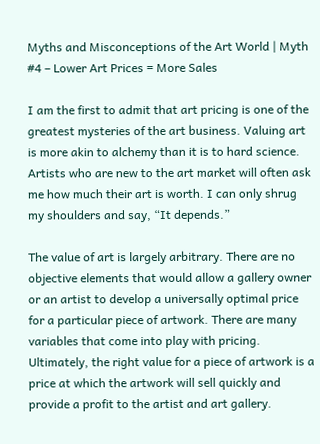Myths and Misconceptions of the Art World | Myth #4 – Lower Art Prices = More Sales

I am the first to admit that art pricing is one of the greatest mysteries of the art business. Valuing art is more akin to alchemy than it is to hard science. Artists who are new to the art market will often ask me how much their art is worth. I can only shrug my shoulders and say, “It depends.”

The value of art is largely arbitrary. There are no objective elements that would allow a gallery owner or an artist to develop a universally optimal price for a particular piece of artwork. There are many variables that come into play with pricing. Ultimately, the right value for a piece of artwork is a price at which the artwork will sell quickly and provide a profit to the artist and art gallery.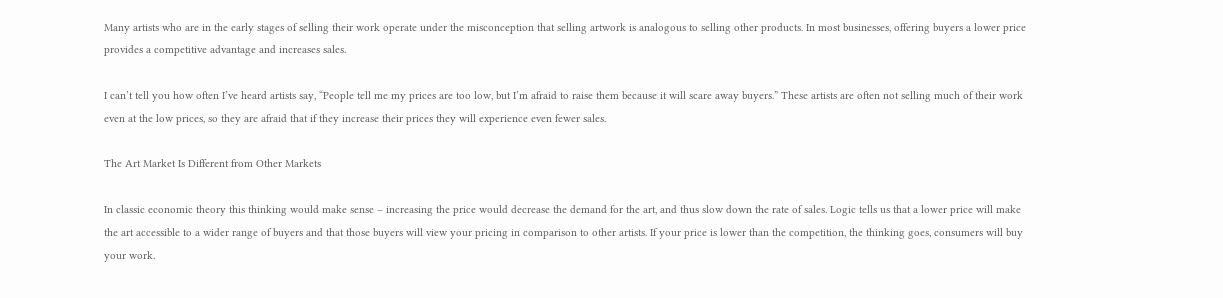Many artists who are in the early stages of selling their work operate under the misconception that selling artwork is analogous to selling other products. In most businesses, offering buyers a lower price provides a competitive advantage and increases sales.

I can’t tell you how often I’ve heard artists say, “People tell me my prices are too low, but I’m afraid to raise them because it will scare away buyers.” These artists are often not selling much of their work even at the low prices, so they are afraid that if they increase their prices they will experience even fewer sales.

The Art Market Is Different from Other Markets

In classic economic theory this thinking would make sense – increasing the price would decrease the demand for the art, and thus slow down the rate of sales. Logic tells us that a lower price will make the art accessible to a wider range of buyers and that those buyers will view your pricing in comparison to other artists. If your price is lower than the competition, the thinking goes, consumers will buy your work.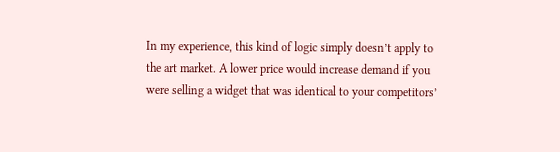In my experience, this kind of logic simply doesn’t apply to the art market. A lower price would increase demand if you were selling a widget that was identical to your competitors’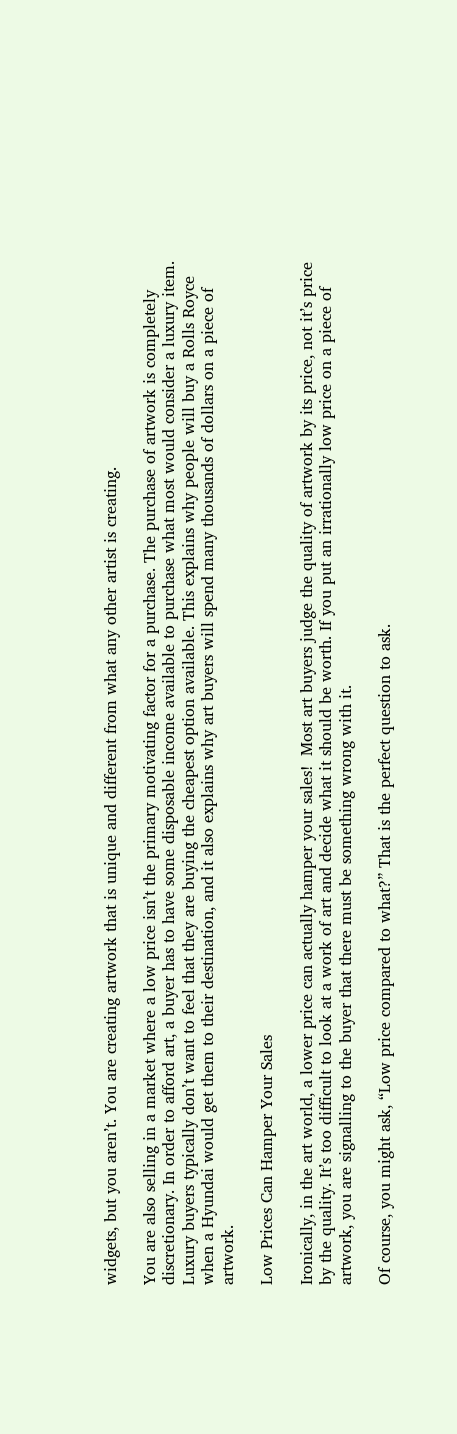widgets, but you aren’t. You are creating artwork that is unique and different from what any other artist is creating.

You are also selling in a market where a low price isn’t the primary motivating factor for a purchase. The purchase of artwork is completely discretionary. In order to afford art, a buyer has to have some disposable income available to purchase what most would consider a luxury item. Luxury buyers typically don’t want to feel that they are buying the cheapest option available. This explains why people will buy a Rolls Royce when a Hyundai would get them to their destination, and it also explains why art buyers will spend many thousands of dollars on a piece of artwork.

Low Prices Can Hamper Your Sales

Ironically, in the art world, a lower price can actually hamper your sales!  Most art buyers judge the quality of artwork by its price, not it’s price by the quality. It’s too difficult to look at a work of art and decide what it should be worth. If you put an irrationally low price on a piece of artwork, you are signalling to the buyer that there must be something wrong with it.

Of course, you might ask, “Low price compared to what?” That is the perfect question to ask.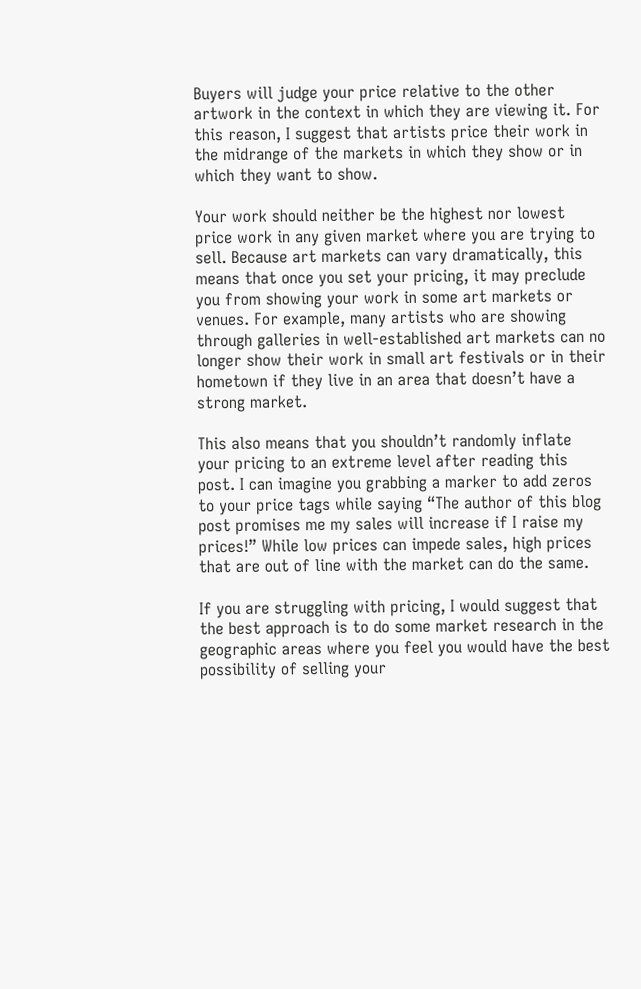Buyers will judge your price relative to the other artwork in the context in which they are viewing it. For this reason, I suggest that artists price their work in the midrange of the markets in which they show or in which they want to show.

Your work should neither be the highest nor lowest price work in any given market where you are trying to sell. Because art markets can vary dramatically, this means that once you set your pricing, it may preclude you from showing your work in some art markets or venues. For example, many artists who are showing through galleries in well-established art markets can no longer show their work in small art festivals or in their hometown if they live in an area that doesn’t have a strong market.

This also means that you shouldn’t randomly inflate your pricing to an extreme level after reading this post. I can imagine you grabbing a marker to add zeros to your price tags while saying “The author of this blog post promises me my sales will increase if I raise my prices!” While low prices can impede sales, high prices that are out of line with the market can do the same.

If you are struggling with pricing, I would suggest that the best approach is to do some market research in the geographic areas where you feel you would have the best possibility of selling your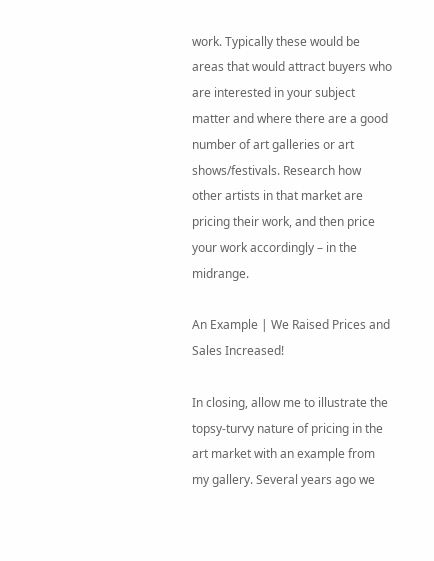work. Typically these would be areas that would attract buyers who are interested in your subject matter and where there are a good number of art galleries or art shows/festivals. Research how other artists in that market are pricing their work, and then price your work accordingly – in the midrange.

An Example | We Raised Prices and Sales Increased!

In closing, allow me to illustrate the topsy-turvy nature of pricing in the art market with an example from my gallery. Several years ago we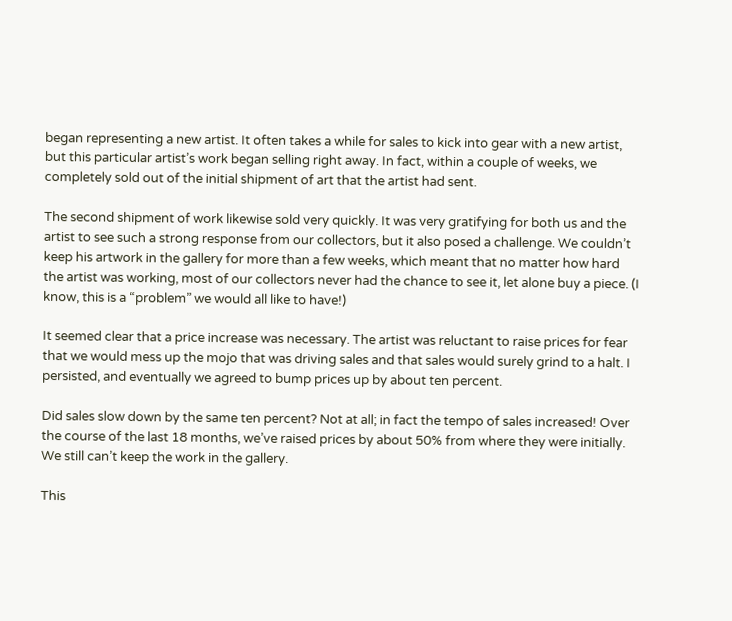began representing a new artist. It often takes a while for sales to kick into gear with a new artist, but this particular artist’s work began selling right away. In fact, within a couple of weeks, we completely sold out of the initial shipment of art that the artist had sent.

The second shipment of work likewise sold very quickly. It was very gratifying for both us and the artist to see such a strong response from our collectors, but it also posed a challenge. We couldn’t keep his artwork in the gallery for more than a few weeks, which meant that no matter how hard the artist was working, most of our collectors never had the chance to see it, let alone buy a piece. (I know, this is a “problem” we would all like to have!)

It seemed clear that a price increase was necessary. The artist was reluctant to raise prices for fear that we would mess up the mojo that was driving sales and that sales would surely grind to a halt. I persisted, and eventually we agreed to bump prices up by about ten percent.

Did sales slow down by the same ten percent? Not at all; in fact the tempo of sales increased! Over the course of the last 18 months, we’ve raised prices by about 50% from where they were initially. We still can’t keep the work in the gallery.

This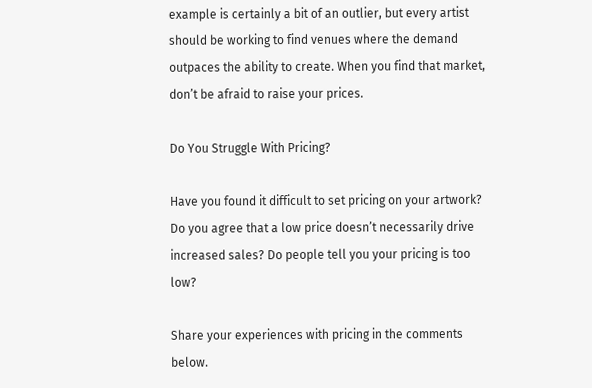example is certainly a bit of an outlier, but every artist should be working to find venues where the demand outpaces the ability to create. When you find that market, don’t be afraid to raise your prices.

Do You Struggle With Pricing?

Have you found it difficult to set pricing on your artwork? Do you agree that a low price doesn’t necessarily drive increased sales? Do people tell you your pricing is too low?

Share your experiences with pricing in the comments below.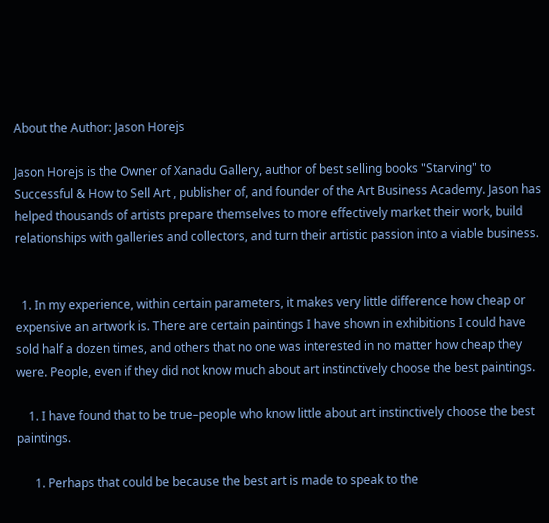About the Author: Jason Horejs

Jason Horejs is the Owner of Xanadu Gallery, author of best selling books "Starving" to Successful & How to Sell Art , publisher of, and founder of the Art Business Academy. Jason has helped thousands of artists prepare themselves to more effectively market their work, build relationships with galleries and collectors, and turn their artistic passion into a viable business.


  1. In my experience, within certain parameters, it makes very little difference how cheap or expensive an artwork is. There are certain paintings I have shown in exhibitions I could have sold half a dozen times, and others that no one was interested in no matter how cheap they were. People, even if they did not know much about art instinctively choose the best paintings.

    1. I have found that to be true–people who know little about art instinctively choose the best paintings.

      1. Perhaps that could be because the best art is made to speak to the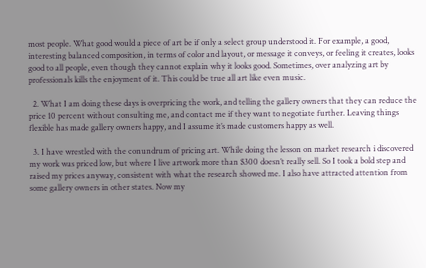most people. What good would a piece of art be if only a select group understood it. For example, a good, interesting balanced composition, in terms of color and layout, or message it conveys, or feeling it creates, looks good to all people, even though they cannot explain why it looks good. Sometimes, over analyzing art by professionals kills the enjoyment of it. This could be true all art like even music.

  2. What I am doing these days is overpricing the work, and telling the gallery owners that they can reduce the price 10 percent without consulting me, and contact me if they want to negotiate further. Leaving things flexible has made gallery owners happy, and I assume it’s made customers happy as well.

  3. I have wrestled with the conundrum of pricing art. While doing the lesson on market research i discovered my work was priced low, but where I live artwork more than $300 doesn’t really sell. So I took a bold step and raised my prices anyway, consistent with what the research showed me. I also have attracted attention from some gallery owners in other states. Now my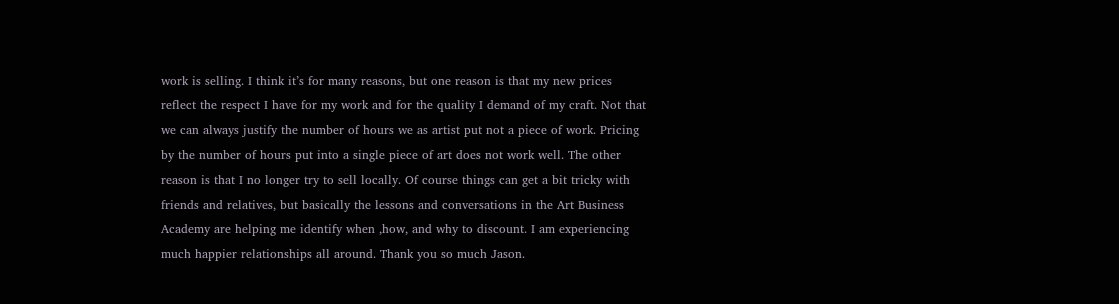work is selling. I think it’s for many reasons, but one reason is that my new prices reflect the respect I have for my work and for the quality I demand of my craft. Not that we can always justify the number of hours we as artist put not a piece of work. Pricing by the number of hours put into a single piece of art does not work well. The other reason is that I no longer try to sell locally. Of course things can get a bit tricky with friends and relatives, but basically the lessons and conversations in the Art Business Academy are helping me identify when ,how, and why to discount. I am experiencing much happier relationships all around. Thank you so much Jason.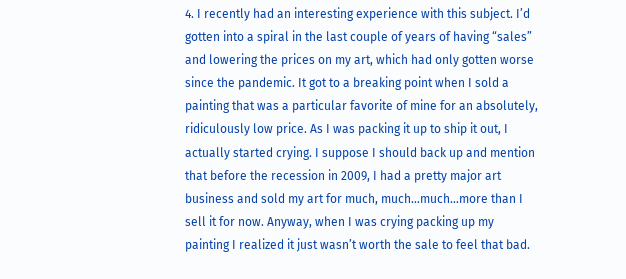4. I recently had an interesting experience with this subject. I’d gotten into a spiral in the last couple of years of having “sales” and lowering the prices on my art, which had only gotten worse since the pandemic. It got to a breaking point when I sold a painting that was a particular favorite of mine for an absolutely, ridiculously low price. As I was packing it up to ship it out, I actually started crying. I suppose I should back up and mention that before the recession in 2009, I had a pretty major art business and sold my art for much, much…much…more than I sell it for now. Anyway, when I was crying packing up my painting I realized it just wasn’t worth the sale to feel that bad.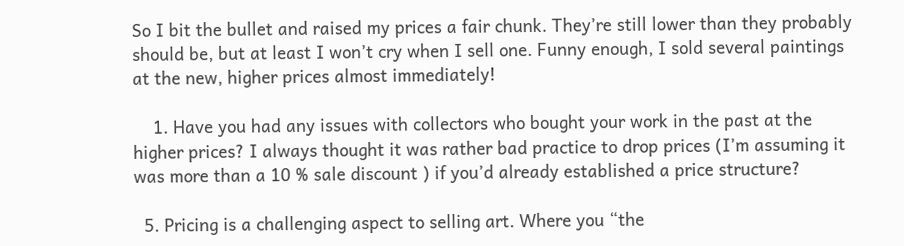So I bit the bullet and raised my prices a fair chunk. They’re still lower than they probably should be, but at least I won’t cry when I sell one. Funny enough, I sold several paintings at the new, higher prices almost immediately!

    1. Have you had any issues with collectors who bought your work in the past at the higher prices? I always thought it was rather bad practice to drop prices (I’m assuming it was more than a 10 % sale discount ) if you’d already established a price structure?

  5. Pricing is a challenging aspect to selling art. Where you “the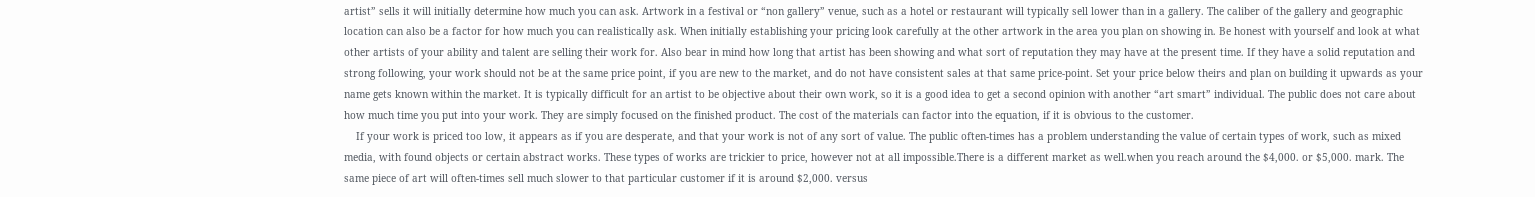artist” sells it will initially determine how much you can ask. Artwork in a festival or “non gallery” venue, such as a hotel or restaurant will typically sell lower than in a gallery. The caliber of the gallery and geographic location can also be a factor for how much you can realistically ask. When initially establishing your pricing look carefully at the other artwork in the area you plan on showing in. Be honest with yourself and look at what other artists of your ability and talent are selling their work for. Also bear in mind how long that artist has been showing and what sort of reputation they may have at the present time. If they have a solid reputation and strong following, your work should not be at the same price point, if you are new to the market, and do not have consistent sales at that same price-point. Set your price below theirs and plan on building it upwards as your name gets known within the market. It is typically difficult for an artist to be objective about their own work, so it is a good idea to get a second opinion with another “art smart” individual. The public does not care about how much time you put into your work. They are simply focused on the finished product. The cost of the materials can factor into the equation, if it is obvious to the customer.
    If your work is priced too low, it appears as if you are desperate, and that your work is not of any sort of value. The public often-times has a problem understanding the value of certain types of work, such as mixed media, with found objects or certain abstract works. These types of works are trickier to price, however not at all impossible.There is a different market as well.when you reach around the $4,000. or $5,000. mark. The same piece of art will often-times sell much slower to that particular customer if it is around $2,000. versus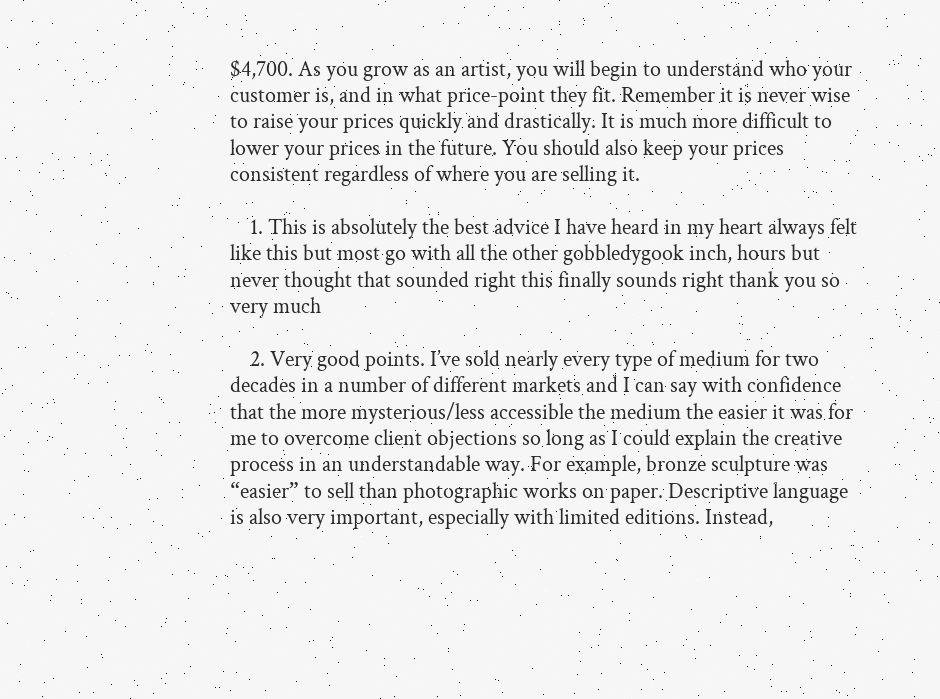$4,700. As you grow as an artist, you will begin to understand who your customer is, and in what price-point they fit. Remember it is never wise to raise your prices quickly and drastically. It is much more difficult to lower your prices in the future. You should also keep your prices consistent regardless of where you are selling it.

    1. This is absolutely the best advice I have heard in my heart always felt like this but most go with all the other gobbledygook inch, hours but never thought that sounded right this finally sounds right thank you so very much

    2. Very good points. I’ve sold nearly every type of medium for two decades in a number of different markets and I can say with confidence that the more mysterious/less accessible the medium the easier it was for me to overcome client objections so long as I could explain the creative process in an understandable way. For example, bronze sculpture was “easier” to sell than photographic works on paper. Descriptive language is also very important, especially with limited editions. Instead,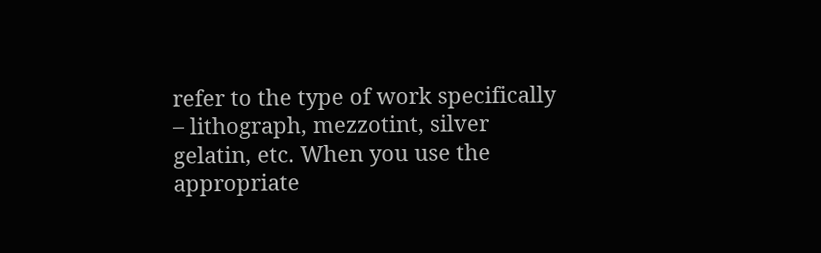refer to the type of work specifically – lithograph, mezzotint, silver gelatin, etc. When you use the appropriate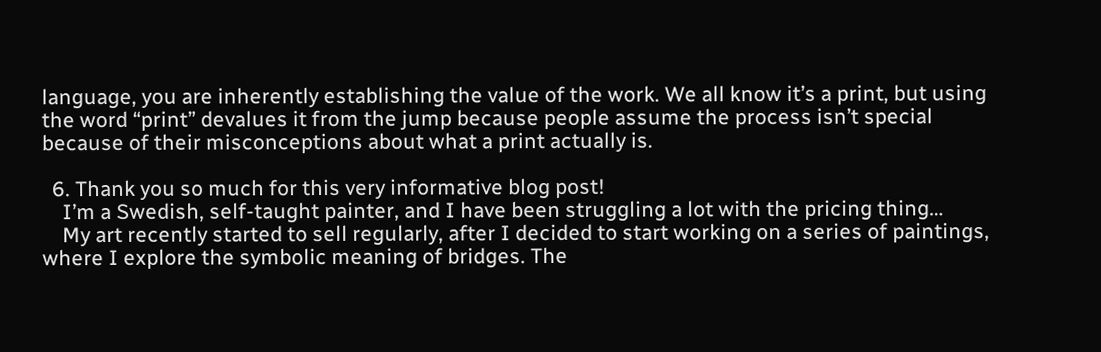language, you are inherently establishing the value of the work. We all know it’s a print, but using the word “print” devalues it from the jump because people assume the process isn’t special because of their misconceptions about what a print actually is.

  6. Thank you so much for this very informative blog post!
    I’m a Swedish, self-taught painter, and I have been struggling a lot with the pricing thing…
    My art recently started to sell regularly, after I decided to start working on a series of paintings, where I explore the symbolic meaning of bridges. The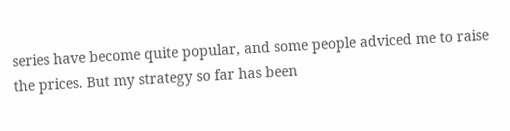series have become quite popular, and some people adviced me to raise the prices. But my strategy so far has been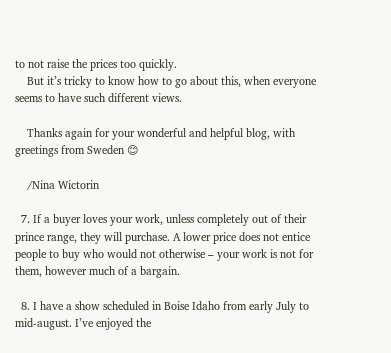to not raise the prices too quickly.
    But it’s tricky to know how to go about this, when everyone seems to have such different views.

    Thanks again for your wonderful and helpful blog, with greetings from Sweden 😊

    /Nina Wictorin

  7. If a buyer loves your work, unless completely out of their prince range, they will purchase. A lower price does not entice people to buy who would not otherwise – your work is not for them, however much of a bargain.

  8. I have a show scheduled in Boise Idaho from early July to mid-august. I’ve enjoyed the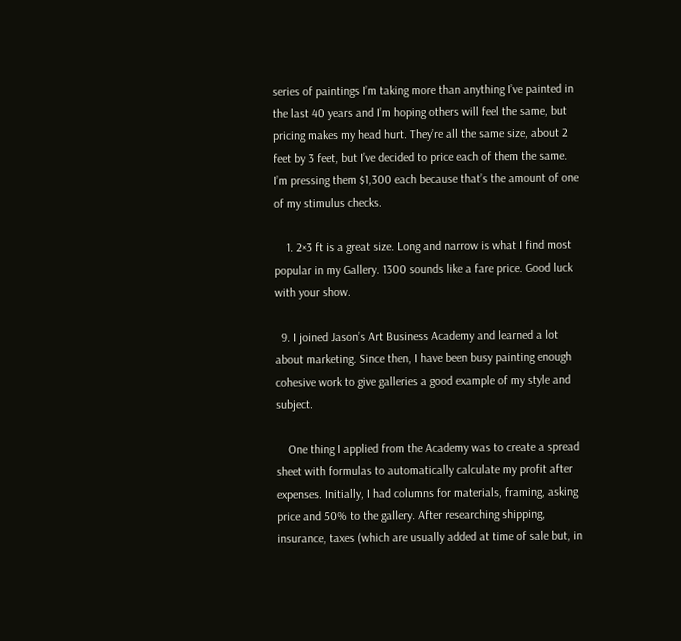series of paintings I’m taking more than anything I’ve painted in the last 40 years and I’m hoping others will feel the same, but pricing makes my head hurt. They’re all the same size, about 2 feet by 3 feet, but I’ve decided to price each of them the same. I’m pressing them $1,300 each because that’s the amount of one of my stimulus checks.

    1. 2×3 ft is a great size. Long and narrow is what I find most popular in my Gallery. 1300 sounds like a fare price. Good luck with your show.

  9. I joined Jason’s Art Business Academy and learned a lot about marketing. Since then, I have been busy painting enough cohesive work to give galleries a good example of my style and subject.

    One thing I applied from the Academy was to create a spread sheet with formulas to automatically calculate my profit after expenses. Initially, I had columns for materials, framing, asking price and 50% to the gallery. After researching shipping, insurance, taxes (which are usually added at time of sale but, in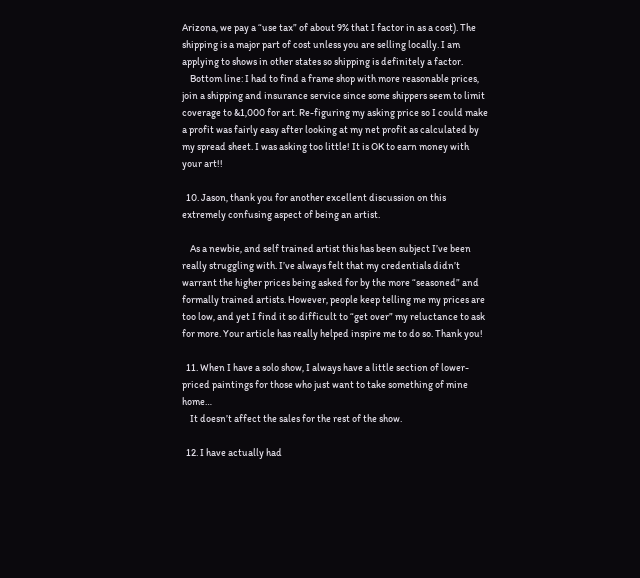Arizona, we pay a “use tax” of about 9% that I factor in as a cost). The shipping is a major part of cost unless you are selling locally. I am applying to shows in other states so shipping is definitely a factor.
    Bottom line: I had to find a frame shop with more reasonable prices, join a shipping and insurance service since some shippers seem to limit coverage to &1,000 for art. Re-figuring my asking price so I could make a profit was fairly easy after looking at my net profit as calculated by my spread sheet. I was asking too little! It is OK to earn money with your art!!

  10. Jason, thank you for another excellent discussion on this extremely confusing aspect of being an artist.

    As a newbie, and self trained artist this has been subject I’ve been really struggling with. I’ve always felt that my credentials didn’t warrant the higher prices being asked for by the more “seasoned” and formally trained artists. However, people keep telling me my prices are too low, and yet I find it so difficult to “get over” my reluctance to ask for more. Your article has really helped inspire me to do so. Thank you!

  11. When I have a solo show, I always have a little section of lower-priced paintings for those who just want to take something of mine home…
    It doesn’t affect the sales for the rest of the show.

  12. I have actually had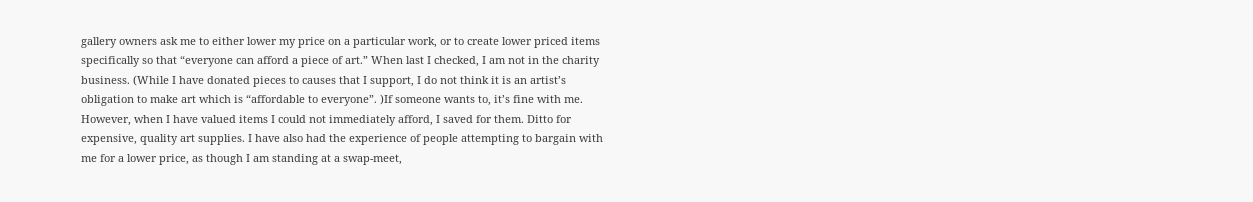gallery owners ask me to either lower my price on a particular work, or to create lower priced items specifically so that “everyone can afford a piece of art.” When last I checked, I am not in the charity business. (While I have donated pieces to causes that I support, I do not think it is an artist’s obligation to make art which is “affordable to everyone”. )If someone wants to, it’s fine with me. However, when I have valued items I could not immediately afford, I saved for them. Ditto for expensive, quality art supplies. I have also had the experience of people attempting to bargain with me for a lower price, as though I am standing at a swap-meet,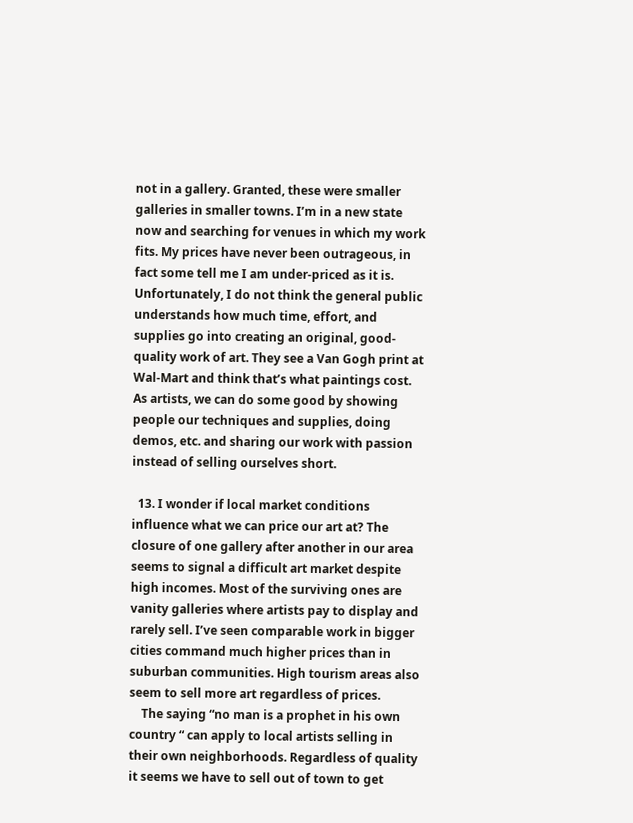not in a gallery. Granted, these were smaller galleries in smaller towns. I’m in a new state now and searching for venues in which my work fits. My prices have never been outrageous, in fact some tell me I am under-priced as it is. Unfortunately, I do not think the general public understands how much time, effort, and supplies go into creating an original, good-quality work of art. They see a Van Gogh print at Wal-Mart and think that’s what paintings cost. As artists, we can do some good by showing people our techniques and supplies, doing demos, etc. and sharing our work with passion instead of selling ourselves short.

  13. I wonder if local market conditions influence what we can price our art at? The closure of one gallery after another in our area seems to signal a difficult art market despite high incomes. Most of the surviving ones are vanity galleries where artists pay to display and rarely sell. I’ve seen comparable work in bigger cities command much higher prices than in suburban communities. High tourism areas also seem to sell more art regardless of prices.
    The saying “no man is a prophet in his own country “ can apply to local artists selling in their own neighborhoods. Regardless of quality it seems we have to sell out of town to get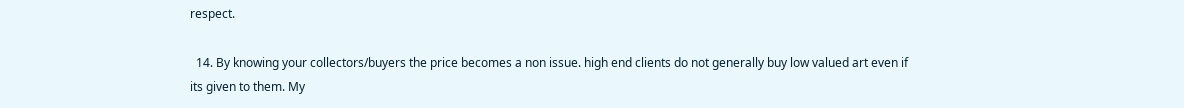respect.

  14. By knowing your collectors/buyers the price becomes a non issue. high end clients do not generally buy low valued art even if its given to them. My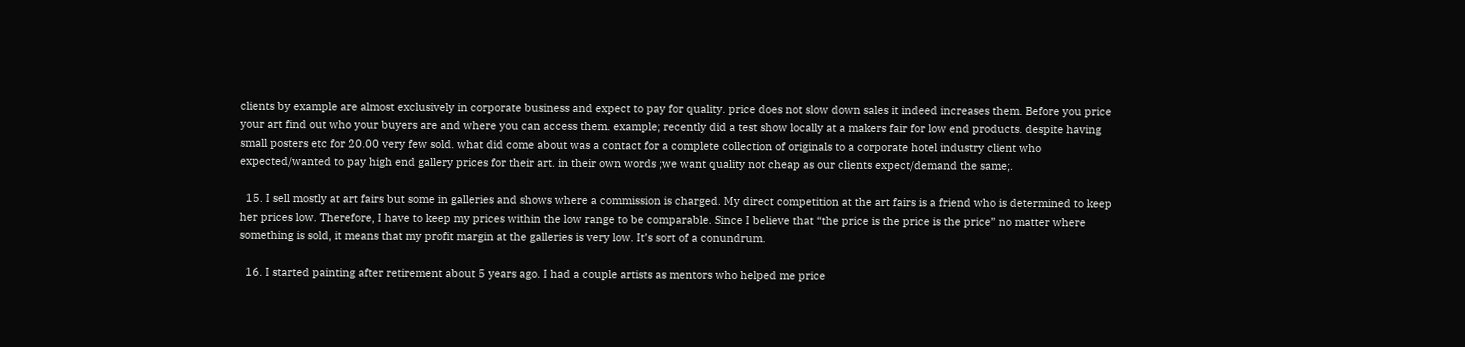clients by example are almost exclusively in corporate business and expect to pay for quality. price does not slow down sales it indeed increases them. Before you price your art find out who your buyers are and where you can access them. example; recently did a test show locally at a makers fair for low end products. despite having small posters etc for 20.00 very few sold. what did come about was a contact for a complete collection of originals to a corporate hotel industry client who expected/wanted to pay high end gallery prices for their art. in their own words ;we want quality not cheap as our clients expect/demand the same;.

  15. I sell mostly at art fairs but some in galleries and shows where a commission is charged. My direct competition at the art fairs is a friend who is determined to keep her prices low. Therefore, I have to keep my prices within the low range to be comparable. Since I believe that “the price is the price is the price” no matter where something is sold, it means that my profit margin at the galleries is very low. It’s sort of a conundrum.

  16. I started painting after retirement about 5 years ago. I had a couple artists as mentors who helped me price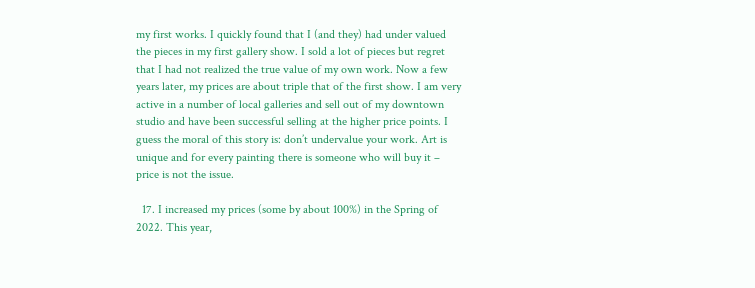my first works. I quickly found that I (and they) had under valued the pieces in my first gallery show. I sold a lot of pieces but regret that I had not realized the true value of my own work. Now a few years later, my prices are about triple that of the first show. I am very active in a number of local galleries and sell out of my downtown studio and have been successful selling at the higher price points. I guess the moral of this story is: don’t undervalue your work. Art is unique and for every painting there is someone who will buy it – price is not the issue.

  17. I increased my prices (some by about 100%) in the Spring of 2022. This year,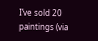I’ve sold 20 paintings (via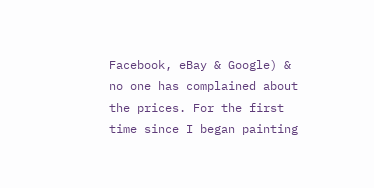Facebook, eBay & Google) & no one has complained about the prices. For the first time since I began painting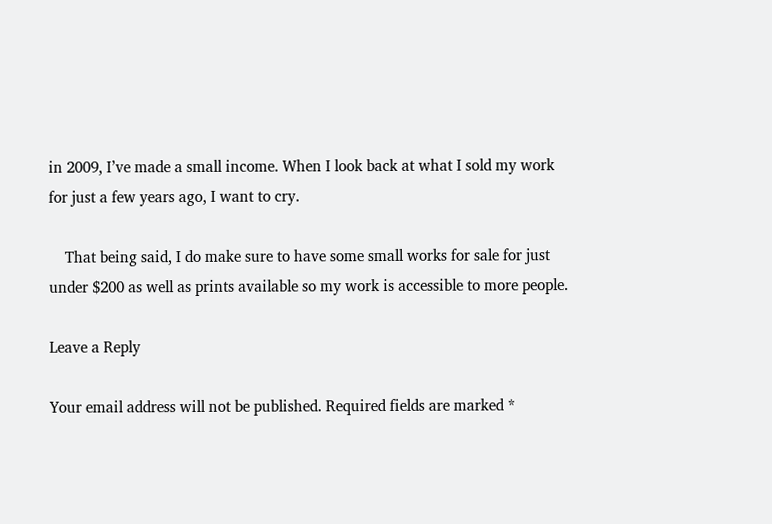in 2009, I’ve made a small income. When I look back at what I sold my work for just a few years ago, I want to cry.

    That being said, I do make sure to have some small works for sale for just under $200 as well as prints available so my work is accessible to more people.

Leave a Reply

Your email address will not be published. Required fields are marked *